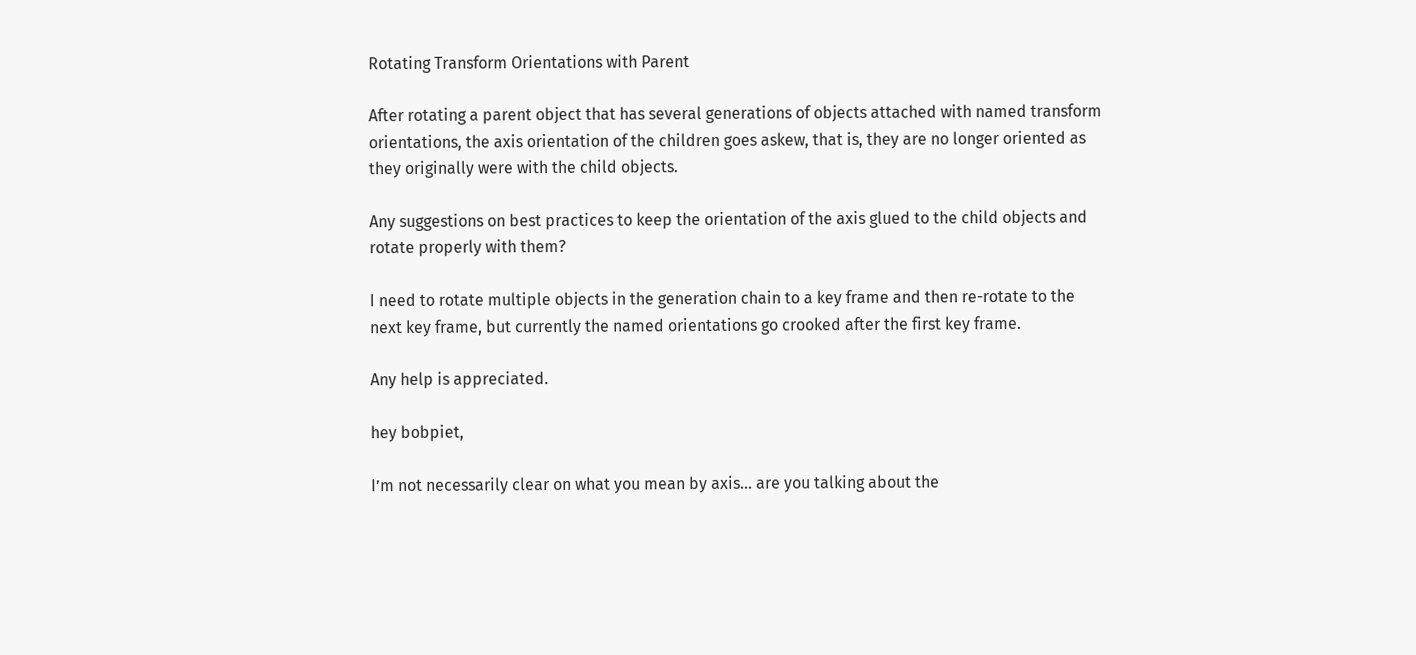Rotating Transform Orientations with Parent

After rotating a parent object that has several generations of objects attached with named transform orientations, the axis orientation of the children goes askew, that is, they are no longer oriented as they originally were with the child objects.

Any suggestions on best practices to keep the orientation of the axis glued to the child objects and rotate properly with them?

I need to rotate multiple objects in the generation chain to a key frame and then re-rotate to the next key frame, but currently the named orientations go crooked after the first key frame.

Any help is appreciated.

hey bobpiet,

I’m not necessarily clear on what you mean by axis… are you talking about the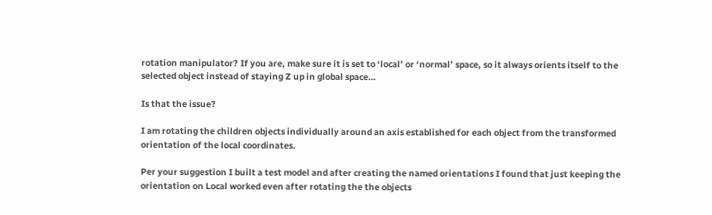rotation manipulator? If you are, make sure it is set to ‘local’ or ‘normal’ space, so it always orients itself to the selected object instead of staying Z up in global space…

Is that the issue?

I am rotating the children objects individually around an axis established for each object from the transformed orientation of the local coordinates.

Per your suggestion I built a test model and after creating the named orientations I found that just keeping the orientation on Local worked even after rotating the the objects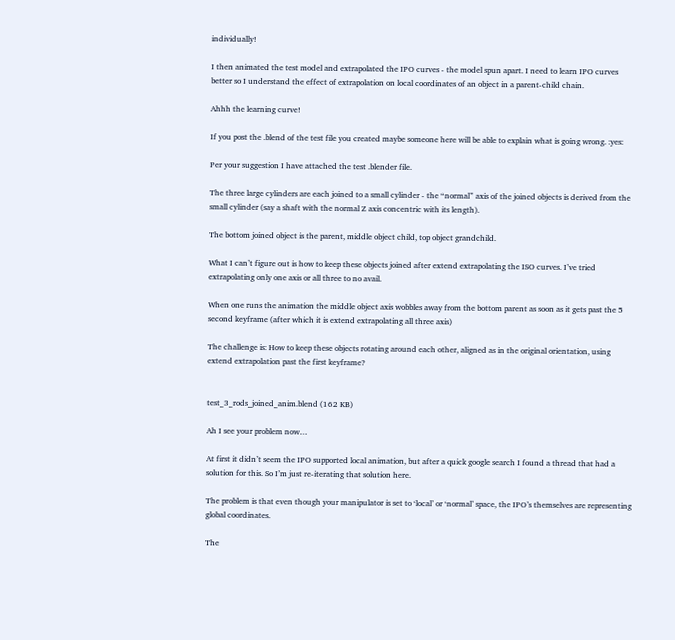individually!

I then animated the test model and extrapolated the IPO curves - the model spun apart. I need to learn IPO curves better so I understand the effect of extrapolation on local coordinates of an object in a parent-child chain.

Ahhh the learning curve!

If you post the .blend of the test file you created maybe someone here will be able to explain what is going wrong. :yes:

Per your suggestion I have attached the test .blender file.

The three large cylinders are each joined to a small cylinder - the “normal” axis of the joined objects is derived from the small cylinder (say a shaft with the normal Z axis concentric with its length).

The bottom joined object is the parent, middle object child, top object grandchild.

What I can’t figure out is how to keep these objects joined after extend extrapolating the ISO curves. I’ve tried extrapolating only one axis or all three to no avail.

When one runs the animation the middle object axis wobbles away from the bottom parent as soon as it gets past the 5 second keyframe (after which it is extend extrapolating all three axis)

The challenge is: How to keep these objects rotating around each other, aligned as in the original orientation, using extend extrapolation past the first keyframe?


test_3_rods_joined_anim.blend (162 KB)

Ah I see your problem now…

At first it didn’t seem the IPO supported local animation, but after a quick google search I found a thread that had a solution for this. So I’m just re-iterating that solution here.

The problem is that even though your manipulator is set to ‘local’ or ‘normal’ space, the IPO’s themselves are representing global coordinates.

The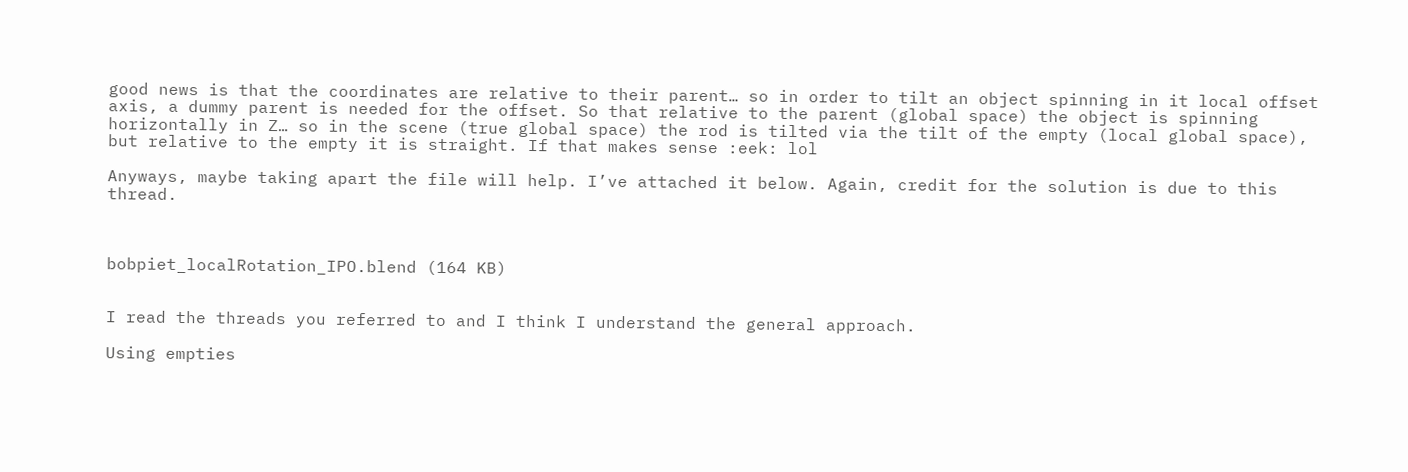good news is that the coordinates are relative to their parent… so in order to tilt an object spinning in it local offset axis, a dummy parent is needed for the offset. So that relative to the parent (global space) the object is spinning horizontally in Z… so in the scene (true global space) the rod is tilted via the tilt of the empty (local global space), but relative to the empty it is straight. If that makes sense :eek: lol

Anyways, maybe taking apart the file will help. I’ve attached it below. Again, credit for the solution is due to this thread.



bobpiet_localRotation_IPO.blend (164 KB)


I read the threads you referred to and I think I understand the general approach.

Using empties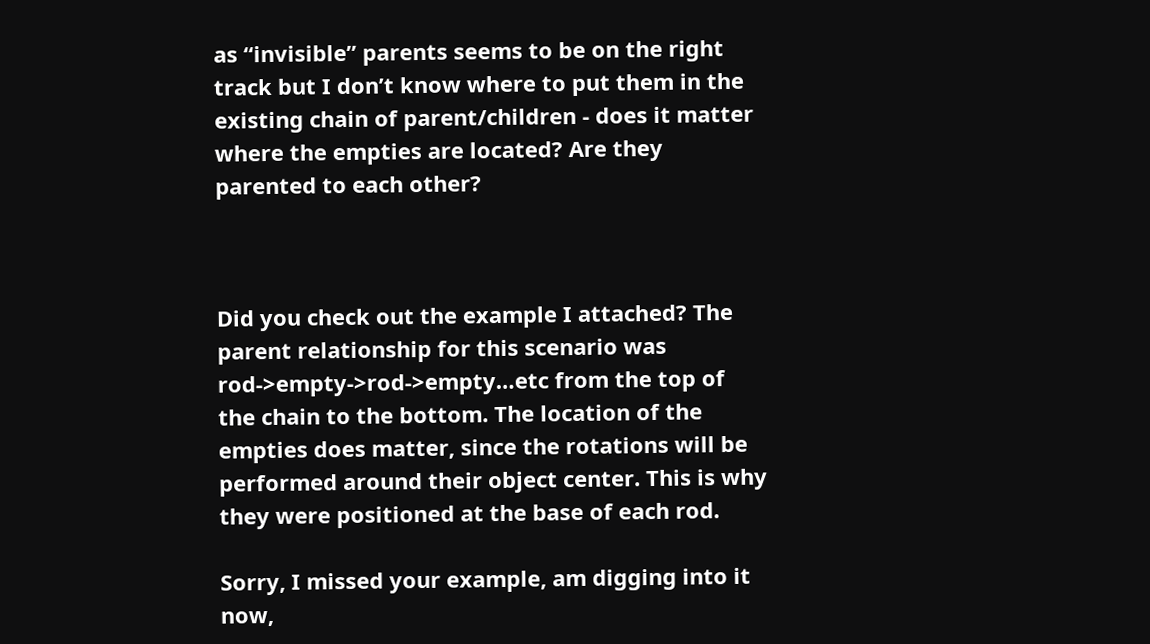as “invisible” parents seems to be on the right track but I don’t know where to put them in the existing chain of parent/children - does it matter where the empties are located? Are they parented to each other?



Did you check out the example I attached? The parent relationship for this scenario was rod->empty->rod->empty…etc from the top of the chain to the bottom. The location of the empties does matter, since the rotations will be performed around their object center. This is why they were positioned at the base of each rod.

Sorry, I missed your example, am digging into it now,